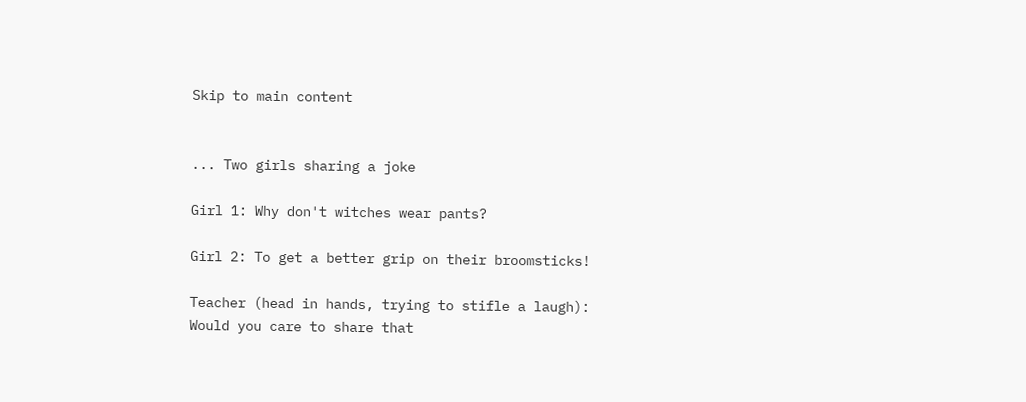Skip to main content


... Two girls sharing a joke

Girl 1: Why don't witches wear pants?

Girl 2: To get a better grip on their broomsticks!

Teacher (head in hands, trying to stifle a laugh): Would you care to share that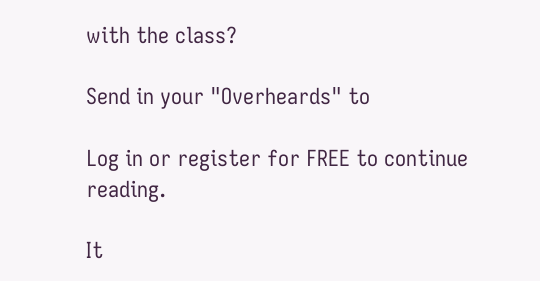with the class?

Send in your "Overheards" to

Log in or register for FREE to continue reading.

It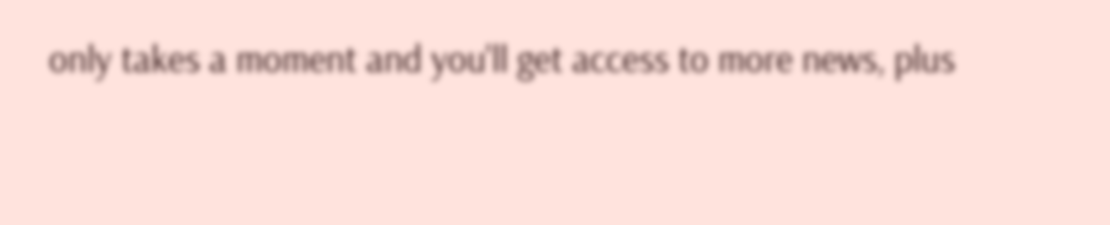only takes a moment and you'll get access to more news, plus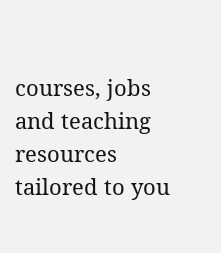courses, jobs and teaching resources tailored to you